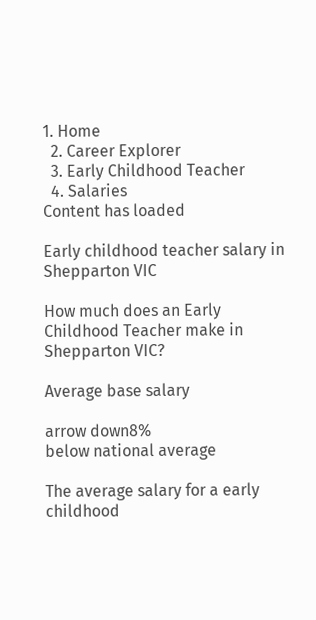1. Home
  2. Career Explorer
  3. Early Childhood Teacher
  4. Salaries
Content has loaded

Early childhood teacher salary in Shepparton VIC

How much does an Early Childhood Teacher make in Shepparton VIC?

Average base salary

arrow down8%
below national average

The average salary for a early childhood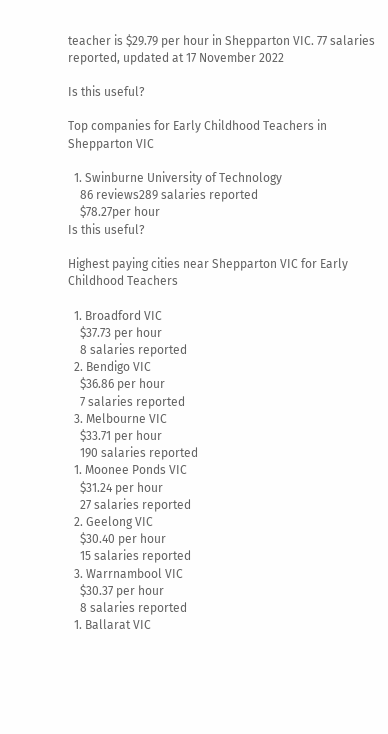teacher is $29.79 per hour in Shepparton VIC. 77 salaries reported, updated at 17 November 2022

Is this useful?

Top companies for Early Childhood Teachers in Shepparton VIC

  1. Swinburne University of Technology
    86 reviews289 salaries reported
    $78.27per hour
Is this useful?

Highest paying cities near Shepparton VIC for Early Childhood Teachers

  1. Broadford VIC
    $37.73 per hour
    8 salaries reported
  2. Bendigo VIC
    $36.86 per hour
    7 salaries reported
  3. Melbourne VIC
    $33.71 per hour
    190 salaries reported
  1. Moonee Ponds VIC
    $31.24 per hour
    27 salaries reported
  2. Geelong VIC
    $30.40 per hour
    15 salaries reported
  3. Warrnambool VIC
    $30.37 per hour
    8 salaries reported
  1. Ballarat VIC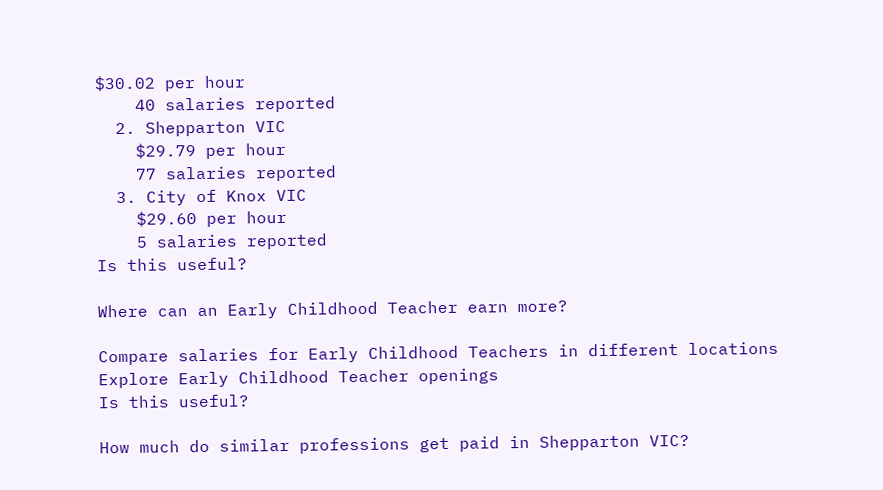$30.02 per hour
    40 salaries reported
  2. Shepparton VIC
    $29.79 per hour
    77 salaries reported
  3. City of Knox VIC
    $29.60 per hour
    5 salaries reported
Is this useful?

Where can an Early Childhood Teacher earn more?

Compare salaries for Early Childhood Teachers in different locations
Explore Early Childhood Teacher openings
Is this useful?

How much do similar professions get paid in Shepparton VIC?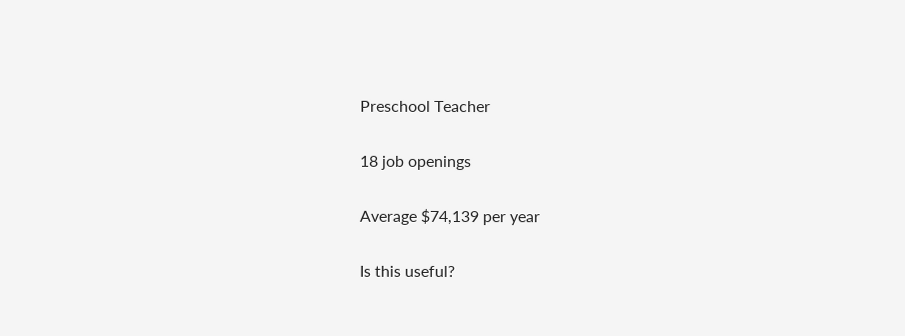Preschool Teacher

18 job openings

Average $74,139 per year

Is this useful?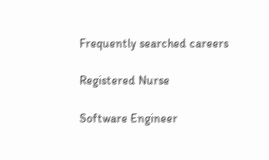Frequently searched careers

Registered Nurse

Software Engineer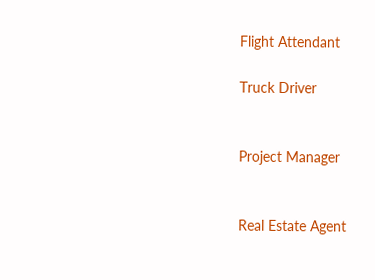Flight Attendant

Truck Driver


Project Manager


Real Estate Agent